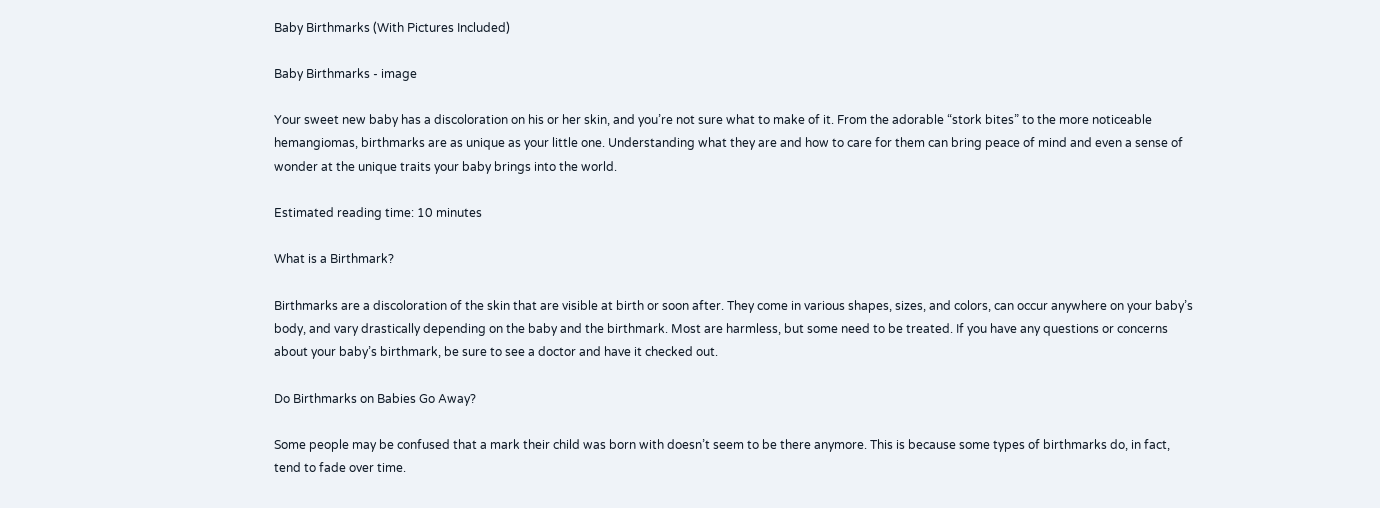Baby Birthmarks (With Pictures Included)

Baby Birthmarks - image

Your sweet new baby has a discoloration on his or her skin, and you’re not sure what to make of it. From the adorable “stork bites” to the more noticeable hemangiomas, birthmarks are as unique as your little one. Understanding what they are and how to care for them can bring peace of mind and even a sense of wonder at the unique traits your baby brings into the world.

Estimated reading time: 10 minutes

What is a Birthmark?

Birthmarks are a discoloration of the skin that are visible at birth or soon after. They come in various shapes, sizes, and colors, can occur anywhere on your baby’s body, and vary drastically depending on the baby and the birthmark. Most are harmless, but some need to be treated. If you have any questions or concerns about your baby’s birthmark, be sure to see a doctor and have it checked out.

Do Birthmarks on Babies Go Away?

Some people may be confused that a mark their child was born with doesn’t seem to be there anymore. This is because some types of birthmarks do, in fact, tend to fade over time.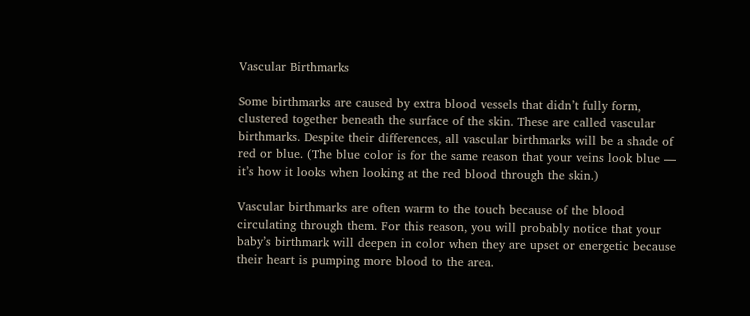Vascular Birthmarks

Some birthmarks are caused by extra blood vessels that didn’t fully form, clustered together beneath the surface of the skin. These are called vascular birthmarks. Despite their differences, all vascular birthmarks will be a shade of red or blue. (The blue color is for the same reason that your veins look blue — it’s how it looks when looking at the red blood through the skin.)

Vascular birthmarks are often warm to the touch because of the blood circulating through them. For this reason, you will probably notice that your baby’s birthmark will deepen in color when they are upset or energetic because their heart is pumping more blood to the area.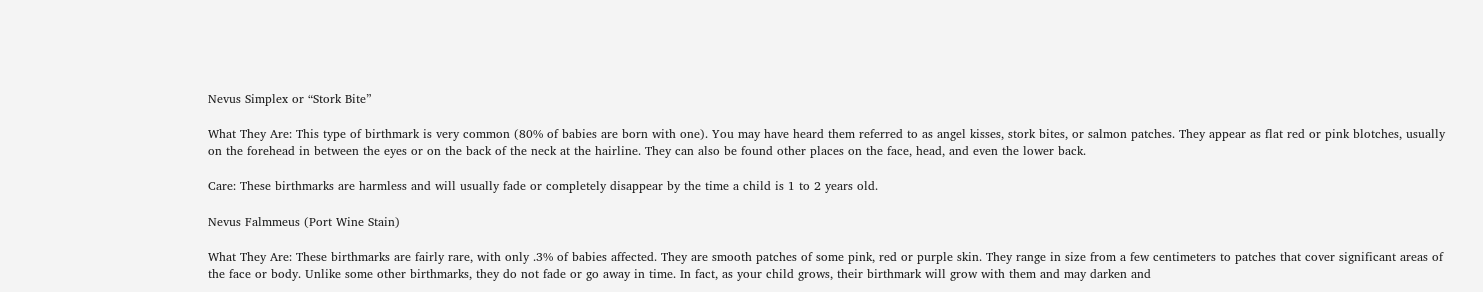Nevus Simplex or “Stork Bite”

What They Are: This type of birthmark is very common (80% of babies are born with one). You may have heard them referred to as angel kisses, stork bites, or salmon patches. They appear as flat red or pink blotches, usually on the forehead in between the eyes or on the back of the neck at the hairline. They can also be found other places on the face, head, and even the lower back.

Care: These birthmarks are harmless and will usually fade or completely disappear by the time a child is 1 to 2 years old.

Nevus Falmmeus (Port Wine Stain)

What They Are: These birthmarks are fairly rare, with only .3% of babies affected. They are smooth patches of some pink, red or purple skin. They range in size from a few centimeters to patches that cover significant areas of the face or body. Unlike some other birthmarks, they do not fade or go away in time. In fact, as your child grows, their birthmark will grow with them and may darken and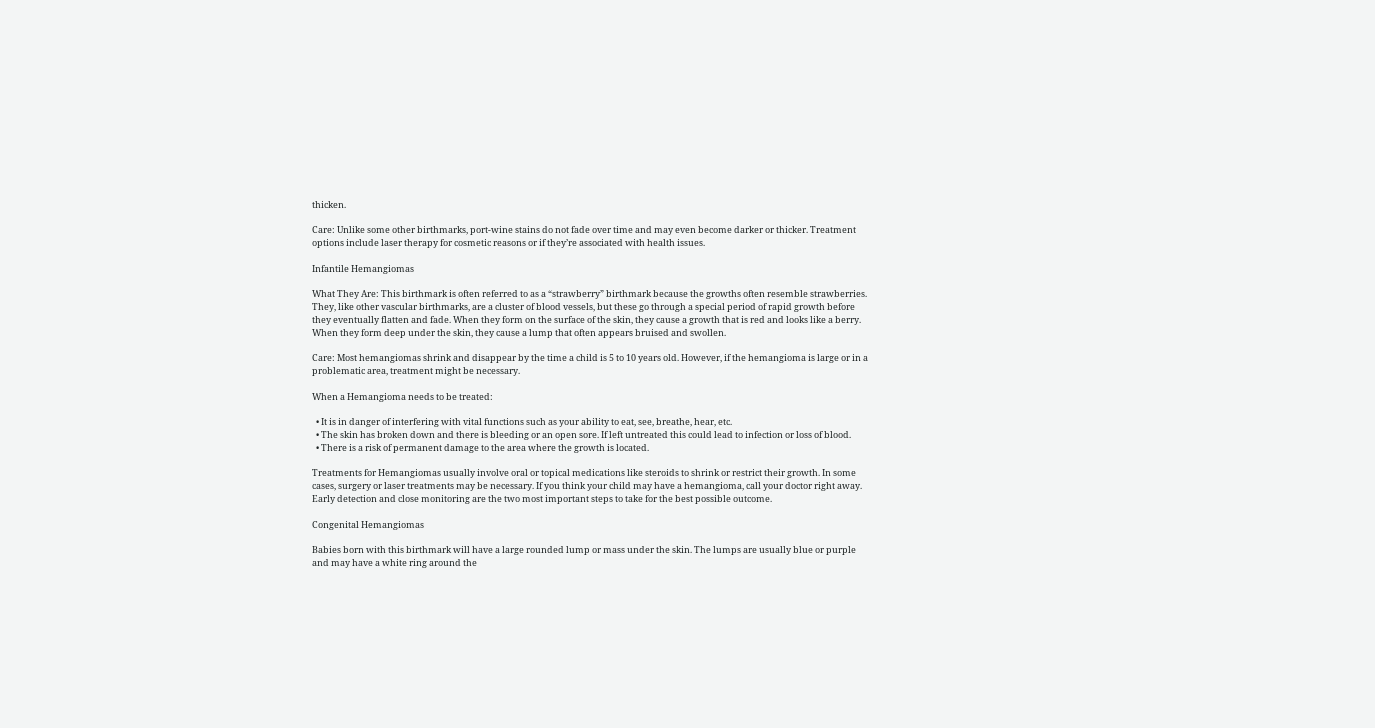thicken.

Care: Unlike some other birthmarks, port-wine stains do not fade over time and may even become darker or thicker. Treatment options include laser therapy for cosmetic reasons or if they’re associated with health issues.

Infantile Hemangiomas

What They Are: This birthmark is often referred to as a “strawberry” birthmark because the growths often resemble strawberries. They, like other vascular birthmarks, are a cluster of blood vessels, but these go through a special period of rapid growth before they eventually flatten and fade. When they form on the surface of the skin, they cause a growth that is red and looks like a berry. When they form deep under the skin, they cause a lump that often appears bruised and swollen.

Care: Most hemangiomas shrink and disappear by the time a child is 5 to 10 years old. However, if the hemangioma is large or in a problematic area, treatment might be necessary.

When a Hemangioma needs to be treated:

  • It is in danger of interfering with vital functions such as your ability to eat, see, breathe, hear, etc.
  • The skin has broken down and there is bleeding or an open sore. If left untreated this could lead to infection or loss of blood.
  • There is a risk of permanent damage to the area where the growth is located.

Treatments for Hemangiomas usually involve oral or topical medications like steroids to shrink or restrict their growth. In some cases, surgery or laser treatments may be necessary. If you think your child may have a hemangioma, call your doctor right away. Early detection and close monitoring are the two most important steps to take for the best possible outcome.

Congenital Hemangiomas

Babies born with this birthmark will have a large rounded lump or mass under the skin. The lumps are usually blue or purple and may have a white ring around the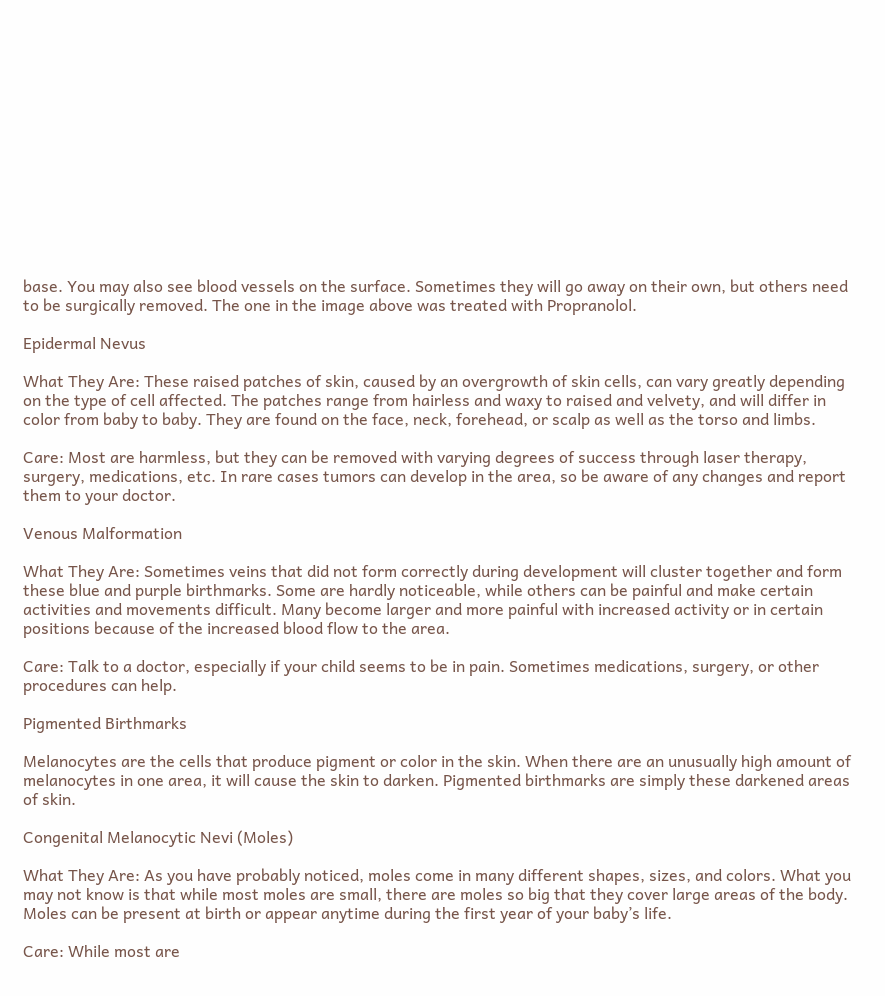base. You may also see blood vessels on the surface. Sometimes they will go away on their own, but others need to be surgically removed. The one in the image above was treated with Propranolol.

Epidermal Nevus

What They Are: These raised patches of skin, caused by an overgrowth of skin cells, can vary greatly depending on the type of cell affected. The patches range from hairless and waxy to raised and velvety, and will differ in color from baby to baby. They are found on the face, neck, forehead, or scalp as well as the torso and limbs.

Care: Most are harmless, but they can be removed with varying degrees of success through laser therapy, surgery, medications, etc. In rare cases tumors can develop in the area, so be aware of any changes and report them to your doctor.

Venous Malformation

What They Are: Sometimes veins that did not form correctly during development will cluster together and form these blue and purple birthmarks. Some are hardly noticeable, while others can be painful and make certain activities and movements difficult. Many become larger and more painful with increased activity or in certain positions because of the increased blood flow to the area.

Care: Talk to a doctor, especially if your child seems to be in pain. Sometimes medications, surgery, or other procedures can help.

Pigmented Birthmarks

Melanocytes are the cells that produce pigment or color in the skin. When there are an unusually high amount of melanocytes in one area, it will cause the skin to darken. Pigmented birthmarks are simply these darkened areas of skin.

Congenital Melanocytic Nevi (Moles)

What They Are: As you have probably noticed, moles come in many different shapes, sizes, and colors. What you may not know is that while most moles are small, there are moles so big that they cover large areas of the body. Moles can be present at birth or appear anytime during the first year of your baby’s life.

Care: While most are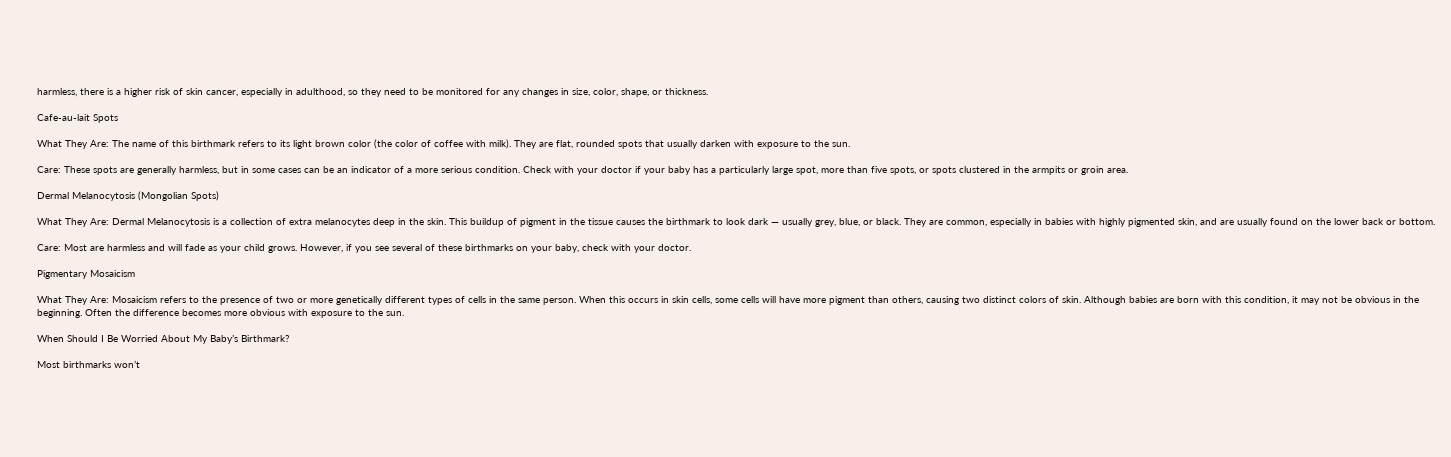harmless, there is a higher risk of skin cancer, especially in adulthood, so they need to be monitored for any changes in size, color, shape, or thickness.

Cafe-au-lait Spots

What They Are: The name of this birthmark refers to its light brown color (the color of coffee with milk). They are flat, rounded spots that usually darken with exposure to the sun.

Care: These spots are generally harmless, but in some cases can be an indicator of a more serious condition. Check with your doctor if your baby has a particularly large spot, more than five spots, or spots clustered in the armpits or groin area.

Dermal Melanocytosis (Mongolian Spots)

What They Are: Dermal Melanocytosis is a collection of extra melanocytes deep in the skin. This buildup of pigment in the tissue causes the birthmark to look dark — usually grey, blue, or black. They are common, especially in babies with highly pigmented skin, and are usually found on the lower back or bottom.

Care: Most are harmless and will fade as your child grows. However, if you see several of these birthmarks on your baby, check with your doctor.

Pigmentary Mosaicism

What They Are: Mosaicism refers to the presence of two or more genetically different types of cells in the same person. When this occurs in skin cells, some cells will have more pigment than others, causing two distinct colors of skin. Although babies are born with this condition, it may not be obvious in the beginning. Often the difference becomes more obvious with exposure to the sun.

When Should I Be Worried About My Baby’s Birthmark?

Most birthmarks won’t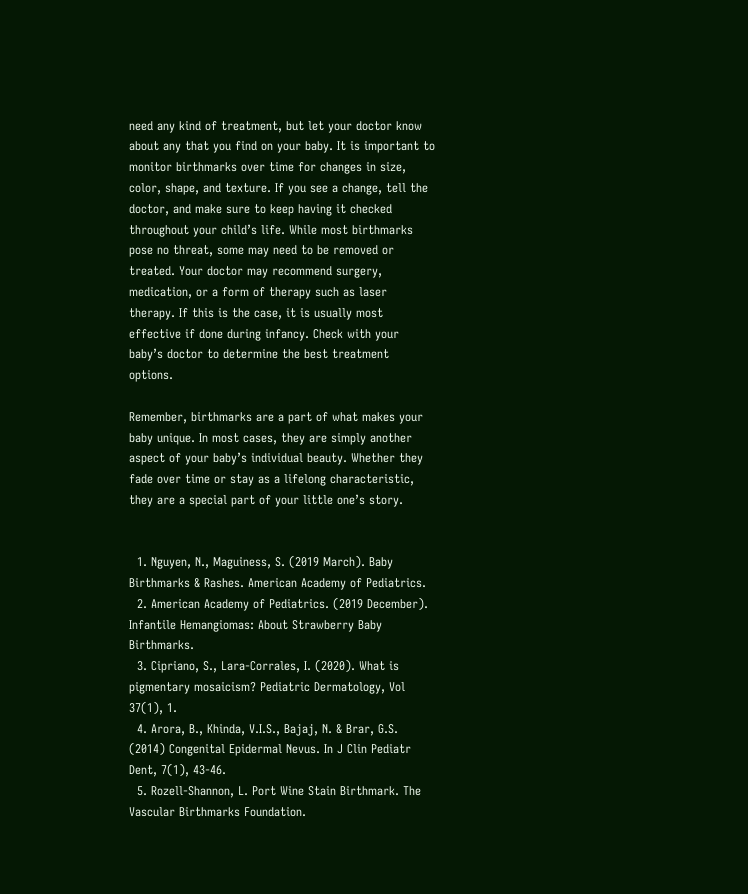need any kind of treatment, but let your doctor know about any that you find on your baby. It is important to monitor birthmarks over time for changes in size, color, shape, and texture. If you see a change, tell the doctor, and make sure to keep having it checked throughout your child’s life. While most birthmarks pose no threat, some may need to be removed or treated. Your doctor may recommend surgery, medication, or a form of therapy such as laser therapy. If this is the case, it is usually most effective if done during infancy. Check with your baby’s doctor to determine the best treatment options.

Remember, birthmarks are a part of what makes your baby unique. In most cases, they are simply another aspect of your baby’s individual beauty. Whether they fade over time or stay as a lifelong characteristic, they are a special part of your little one’s story.


  1. Nguyen, N., Maguiness, S. (2019 March). Baby Birthmarks & Rashes. American Academy of Pediatrics.
  2. American Academy of Pediatrics. (2019 December). Infantile Hemangiomas: About Strawberry Baby Birthmarks.
  3. Cipriano, S., Lara-Corrales, I. (2020). What is pigmentary mosaicism? Pediatric Dermatology, Vol 37(1), 1.
  4. Arora, B., Khinda, V.I.S., Bajaj, N. & Brar, G.S. (2014) Congenital Epidermal Nevus. In J Clin Pediatr Dent, 7(1), 43-46.
  5. Rozell-Shannon, L. Port Wine Stain Birthmark. The Vascular Birthmarks Foundation.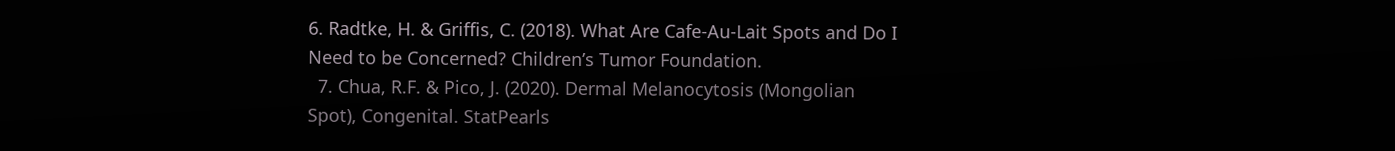6. Radtke, H. & Griffis, C. (2018). What Are Cafe-Au-Lait Spots and Do I Need to be Concerned? Children’s Tumor Foundation.
  7. Chua, R.F. & Pico, J. (2020). Dermal Melanocytosis (Mongolian Spot), Congenital. StatPearls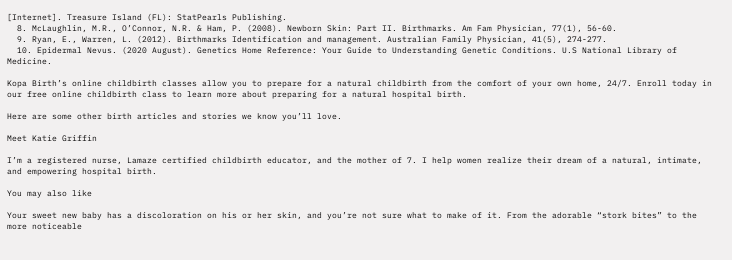[Internet]. Treasure Island (FL): StatPearls Publishing.
  8. McLaughlin, M.R., O’Connor, N.R. & Ham, P. (2008). Newborn Skin: Part II. Birthmarks. Am Fam Physician, 77(1), 56-60.
  9. Ryan, E., Warren, L. (2012). Birthmarks Identification and management. Australian Family Physician, 41(5), 274-277.
  10. Epidermal Nevus. (2020 August). Genetics Home Reference: Your Guide to Understanding Genetic Conditions. U.S National Library of Medicine.

Kopa Birth’s online childbirth classes allow you to prepare for a natural childbirth from the comfort of your own home, 24/7. Enroll today in our free online childbirth class to learn more about preparing for a natural hospital birth.

Here are some other birth articles and stories we know you’ll love.

Meet Katie Griffin

I’m a registered nurse, Lamaze certified childbirth educator, and the mother of 7. I help women realize their dream of a natural, intimate, and empowering hospital birth.

You may also like

Your sweet new baby has a discoloration on his or her skin, and you’re not sure what to make of it. From the adorable “stork bites” to the more noticeable